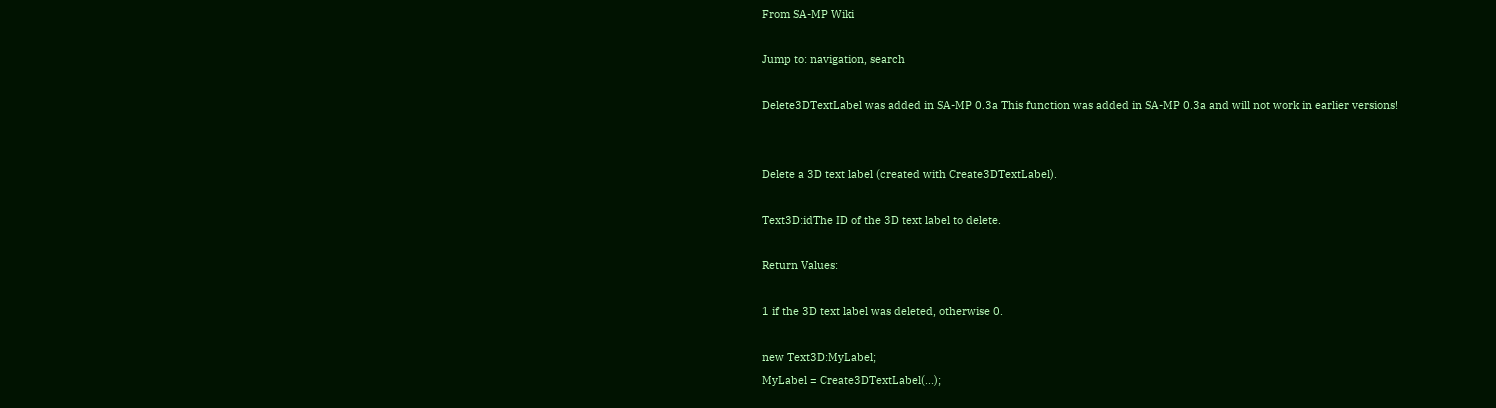From SA-MP Wiki

Jump to: navigation, search

Delete3DTextLabel was added in SA-MP 0.3a This function was added in SA-MP 0.3a and will not work in earlier versions!


Delete a 3D text label (created with Create3DTextLabel).

Text3D:idThe ID of the 3D text label to delete.

Return Values:

1 if the 3D text label was deleted, otherwise 0.

new Text3D:MyLabel;
MyLabel = Create3DTextLabel(...);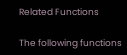Related Functions

The following functions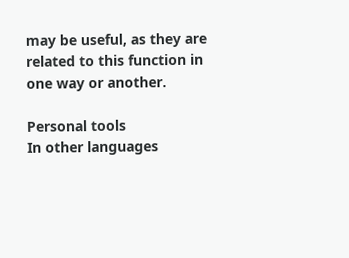may be useful, as they are related to this function in one way or another.

Personal tools
In other languages